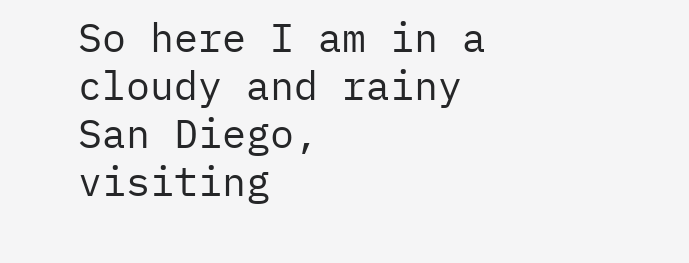So here I am in a cloudy and rainy San Diego, visiting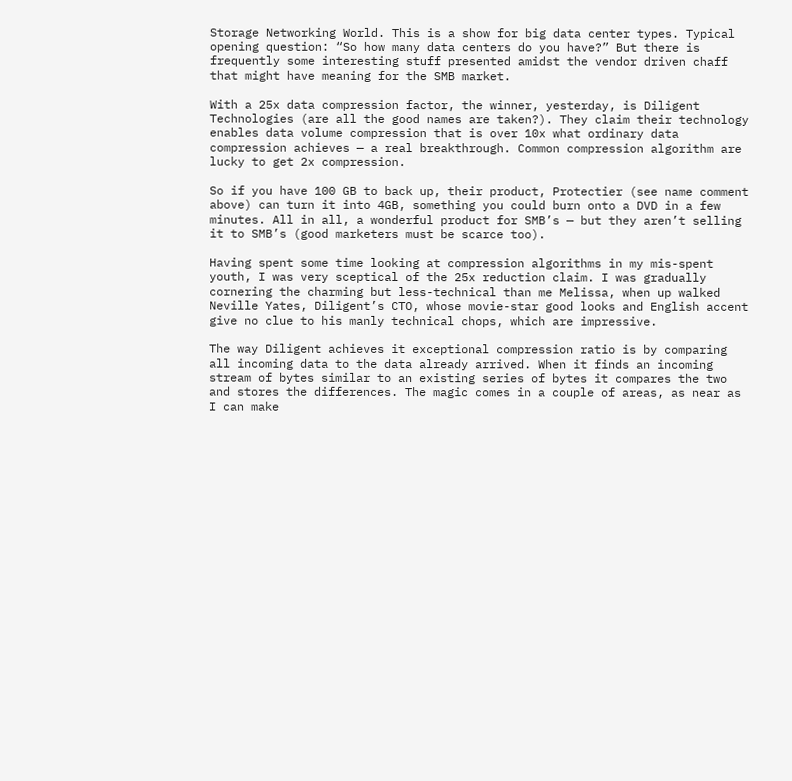Storage Networking World. This is a show for big data center types. Typical opening question: “So how many data centers do you have?” But there is frequently some interesting stuff presented amidst the vendor driven chaff that might have meaning for the SMB market.

With a 25x data compression factor, the winner, yesterday, is Diligent Technologies (are all the good names are taken?). They claim their technology enables data volume compression that is over 10x what ordinary data compression achieves — a real breakthrough. Common compression algorithm are lucky to get 2x compression.

So if you have 100 GB to back up, their product, Protectier (see name comment above) can turn it into 4GB, something you could burn onto a DVD in a few minutes. All in all, a wonderful product for SMB’s — but they aren’t selling it to SMB’s (good marketers must be scarce too).

Having spent some time looking at compression algorithms in my mis-spent youth, I was very sceptical of the 25x reduction claim. I was gradually cornering the charming but less-technical than me Melissa, when up walked Neville Yates, Diligent’s CTO, whose movie-star good looks and English accent give no clue to his manly technical chops, which are impressive.

The way Diligent achieves it exceptional compression ratio is by comparing all incoming data to the data already arrived. When it finds an incoming stream of bytes similar to an existing series of bytes it compares the two and stores the differences. The magic comes in a couple of areas, as near as I can make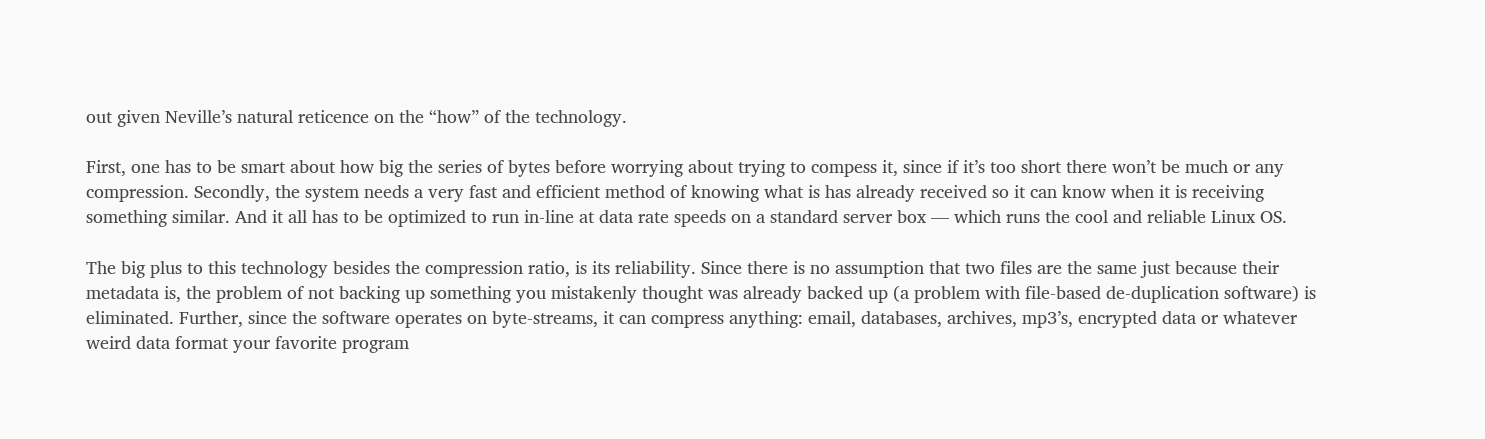out given Neville’s natural reticence on the “how” of the technology.

First, one has to be smart about how big the series of bytes before worrying about trying to compess it, since if it’s too short there won’t be much or any compression. Secondly, the system needs a very fast and efficient method of knowing what is has already received so it can know when it is receiving something similar. And it all has to be optimized to run in-line at data rate speeds on a standard server box — which runs the cool and reliable Linux OS.

The big plus to this technology besides the compression ratio, is its reliability. Since there is no assumption that two files are the same just because their metadata is, the problem of not backing up something you mistakenly thought was already backed up (a problem with file-based de-duplication software) is eliminated. Further, since the software operates on byte-streams, it can compress anything: email, databases, archives, mp3’s, encrypted data or whatever weird data format your favorite program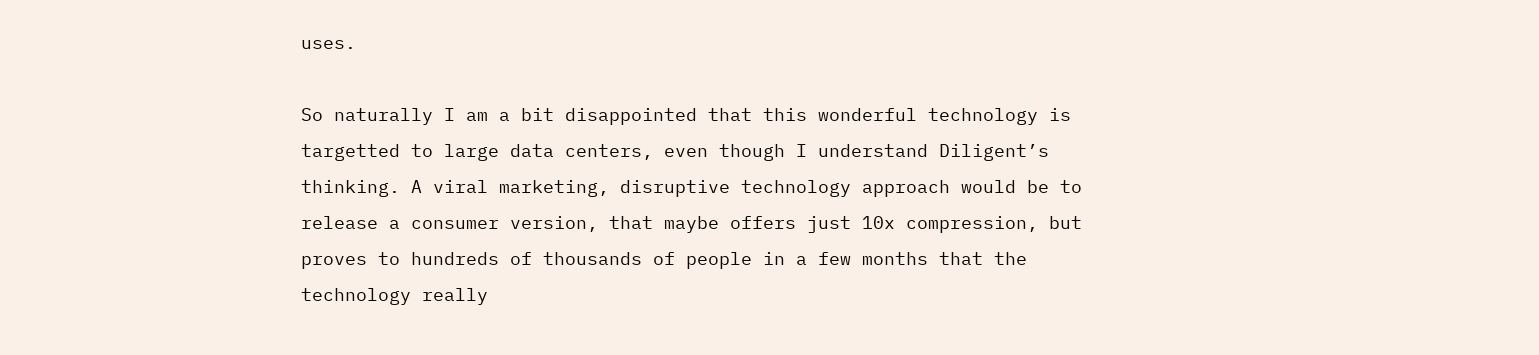uses.

So naturally I am a bit disappointed that this wonderful technology is targetted to large data centers, even though I understand Diligent’s thinking. A viral marketing, disruptive technology approach would be to release a consumer version, that maybe offers just 10x compression, but proves to hundreds of thousands of people in a few months that the technology really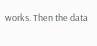works. Then the data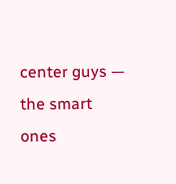center guys — the smart ones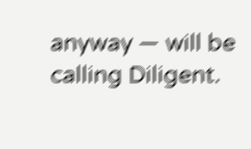anyway — will be calling Diligent.